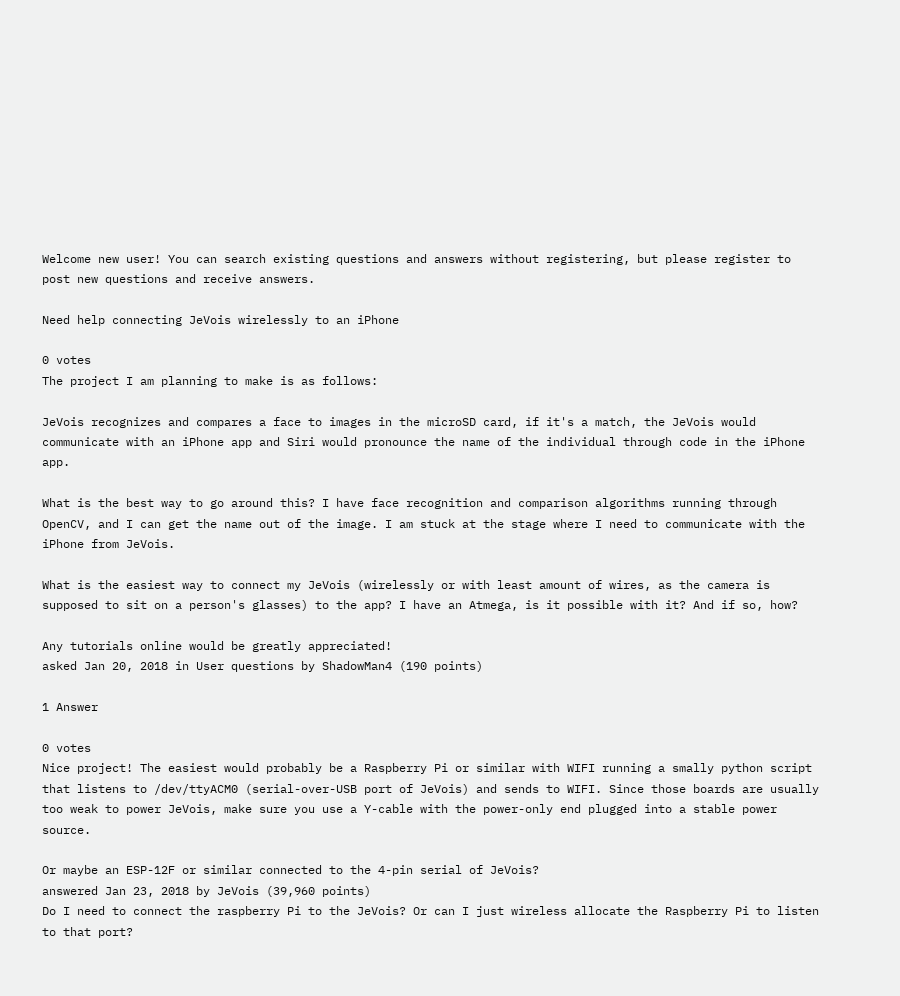Welcome new user! You can search existing questions and answers without registering, but please register to post new questions and receive answers.

Need help connecting JeVois wirelessly to an iPhone

0 votes
The project I am planning to make is as follows:

JeVois recognizes and compares a face to images in the microSD card, if it's a match, the JeVois would communicate with an iPhone app and Siri would pronounce the name of the individual through code in the iPhone app.

What is the best way to go around this? I have face recognition and comparison algorithms running through OpenCV, and I can get the name out of the image. I am stuck at the stage where I need to communicate with the iPhone from JeVois.

What is the easiest way to connect my JeVois (wirelessly or with least amount of wires, as the camera is supposed to sit on a person's glasses) to the app? I have an Atmega, is it possible with it? And if so, how?

Any tutorials online would be greatly appreciated!
asked Jan 20, 2018 in User questions by ShadowMan4 (190 points)

1 Answer

0 votes
Nice project! The easiest would probably be a Raspberry Pi or similar with WIFI running a smally python script that listens to /dev/ttyACM0 (serial-over-USB port of JeVois) and sends to WIFI. Since those boards are usually too weak to power JeVois, make sure you use a Y-cable with the power-only end plugged into a stable power source.

Or maybe an ESP-12F or similar connected to the 4-pin serial of JeVois?
answered Jan 23, 2018 by JeVois (39,960 points)
Do I need to connect the raspberry Pi to the JeVois? Or can I just wireless allocate the Raspberry Pi to listen to that port?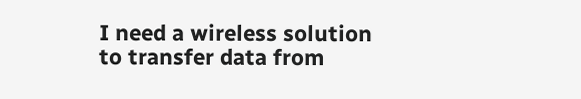I need a wireless solution to transfer data from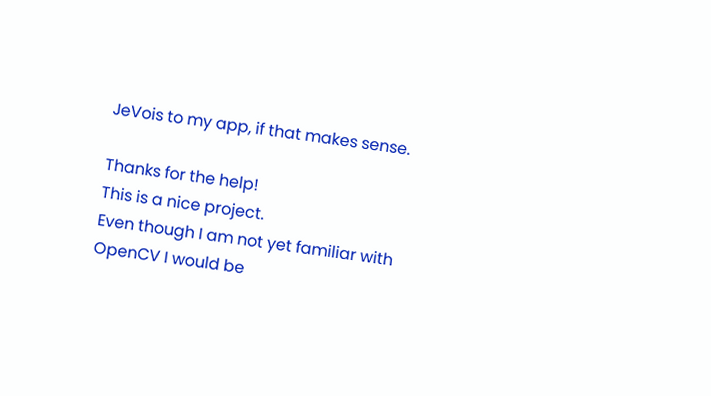JeVois to my app, if that makes sense.

Thanks for the help!
This is a nice project.
Even though I am not yet familiar with OpenCV I would be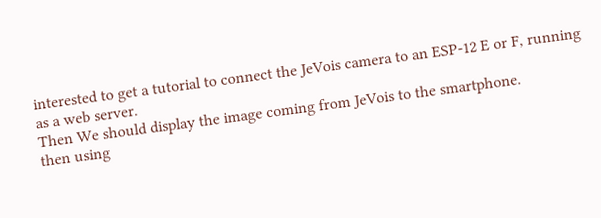interested to get a tutorial to connect the JeVois camera to an ESP-12 E or F, running as a web server.
Then We should display the image coming from JeVois to the smartphone.
then using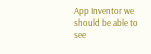App Inventor we should be able to see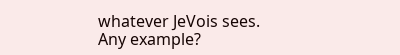whatever JeVois sees.
Any example?